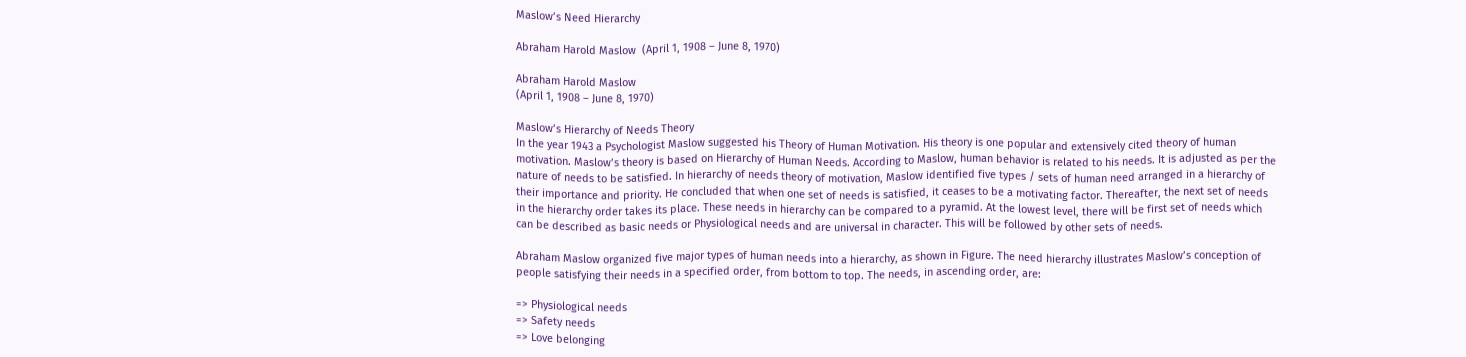Maslow’s Need Hierarchy

Abraham Harold Maslow  (April 1, 1908 – June 8, 1970)

Abraham Harold Maslow
(April 1, 1908 – June 8, 1970)

Maslow’s Hierarchy of Needs Theory
In the year 1943 a Psychologist Maslow suggested his Theory of Human Motivation. His theory is one popular and extensively cited theory of human motivation. Maslow’s theory is based on Hierarchy of Human Needs. According to Maslow, human behavior is related to his needs. It is adjusted as per the nature of needs to be satisfied. In hierarchy of needs theory of motivation, Maslow identified five types / sets of human need arranged in a hierarchy of their importance and priority. He concluded that when one set of needs is satisfied, it ceases to be a motivating factor. Thereafter, the next set of needs in the hierarchy order takes its place. These needs in hierarchy can be compared to a pyramid. At the lowest level, there will be first set of needs which can be described as basic needs or Physiological needs and are universal in character. This will be followed by other sets of needs.

Abraham Maslow organized five major types of human needs into a hierarchy, as shown in Figure. The need hierarchy illustrates Maslow’s conception of people satisfying their needs in a specified order, from bottom to top. The needs, in ascending order, are:

=> Physiological needs
=> Safety needs
=> Love belonging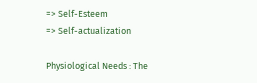=> Self-Esteem
=> Self-actualization

Physiological Needs : The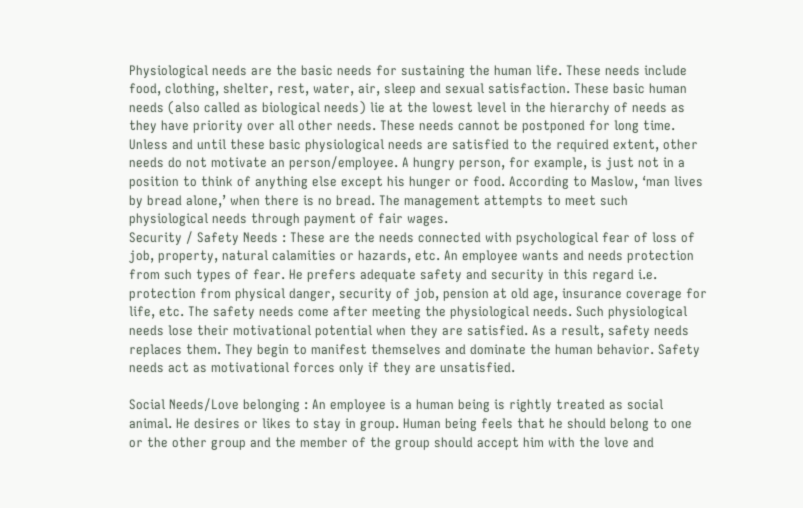Physiological needs are the basic needs for sustaining the human life. These needs include food, clothing, shelter, rest, water, air, sleep and sexual satisfaction. These basic human needs (also called as biological needs) lie at the lowest level in the hierarchy of needs as they have priority over all other needs. These needs cannot be postponed for long time. Unless and until these basic physiological needs are satisfied to the required extent, other needs do not motivate an person/employee. A hungry person, for example, is just not in a position to think of anything else except his hunger or food. According to Maslow, ‘man lives by bread alone,’ when there is no bread. The management attempts to meet such physiological needs through payment of fair wages.
Security / Safety Needs : These are the needs connected with psychological fear of loss of job, property, natural calamities or hazards, etc. An employee wants and needs protection from such types of fear. He prefers adequate safety and security in this regard i.e. protection from physical danger, security of job, pension at old age, insurance coverage for life, etc. The safety needs come after meeting the physiological needs. Such physiological needs lose their motivational potential when they are satisfied. As a result, safety needs replaces them. They begin to manifest themselves and dominate the human behavior. Safety needs act as motivational forces only if they are unsatisfied.

Social Needs/Love belonging : An employee is a human being is rightly treated as social animal. He desires or likes to stay in group. Human being feels that he should belong to one or the other group and the member of the group should accept him with the love and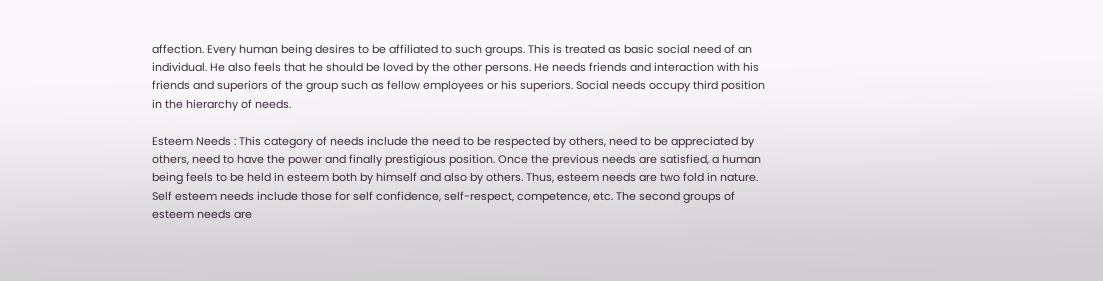affection. Every human being desires to be affiliated to such groups. This is treated as basic social need of an individual. He also feels that he should be loved by the other persons. He needs friends and interaction with his friends and superiors of the group such as fellow employees or his superiors. Social needs occupy third position in the hierarchy of needs.

Esteem Needs : This category of needs include the need to be respected by others, need to be appreciated by others, need to have the power and finally prestigious position. Once the previous needs are satisfied, a human being feels to be held in esteem both by himself and also by others. Thus, esteem needs are two fold in nature. Self esteem needs include those for self confidence, self-respect, competence, etc. The second groups of esteem needs are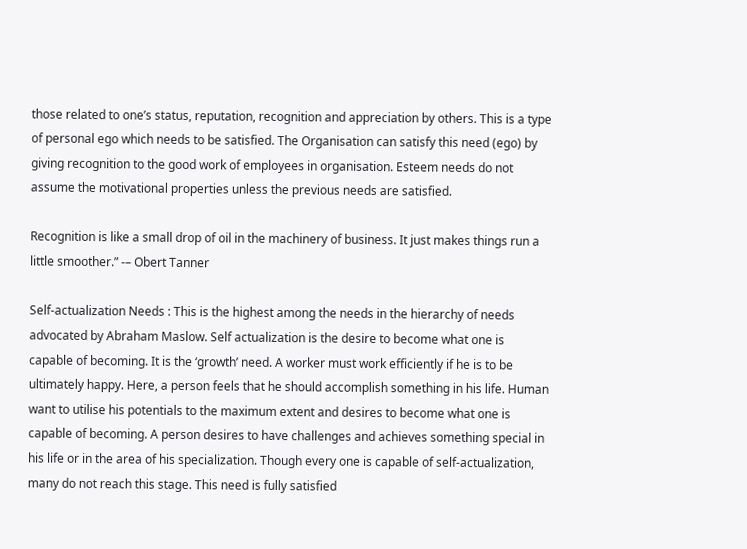those related to one’s status, reputation, recognition and appreciation by others. This is a type of personal ego which needs to be satisfied. The Organisation can satisfy this need (ego) by giving recognition to the good work of employees in organisation. Esteem needs do not assume the motivational properties unless the previous needs are satisfied.

Recognition is like a small drop of oil in the machinery of business. It just makes things run a little smoother.” -– Obert Tanner

Self-actualization Needs : This is the highest among the needs in the hierarchy of needs advocated by Abraham Maslow. Self actualization is the desire to become what one is capable of becoming. It is the ‘growth’ need. A worker must work efficiently if he is to be ultimately happy. Here, a person feels that he should accomplish something in his life. Human want to utilise his potentials to the maximum extent and desires to become what one is capable of becoming. A person desires to have challenges and achieves something special in his life or in the area of his specialization. Though every one is capable of self-actualization, many do not reach this stage. This need is fully satisfied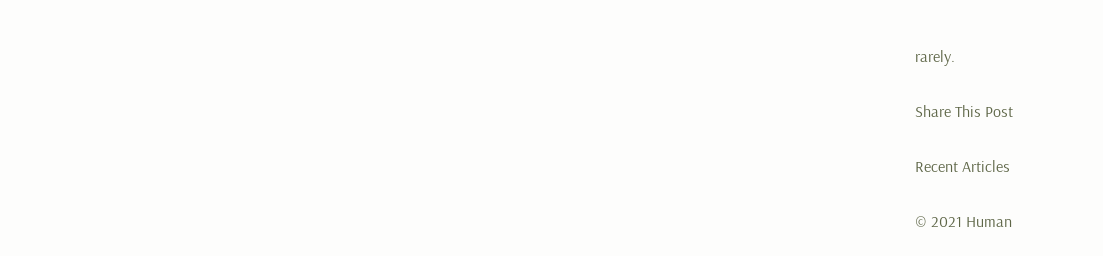rarely.

Share This Post

Recent Articles

© 2021 Human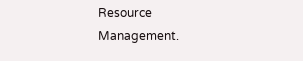Resource Management.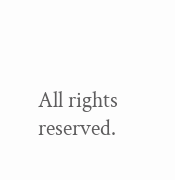All rights reserved.